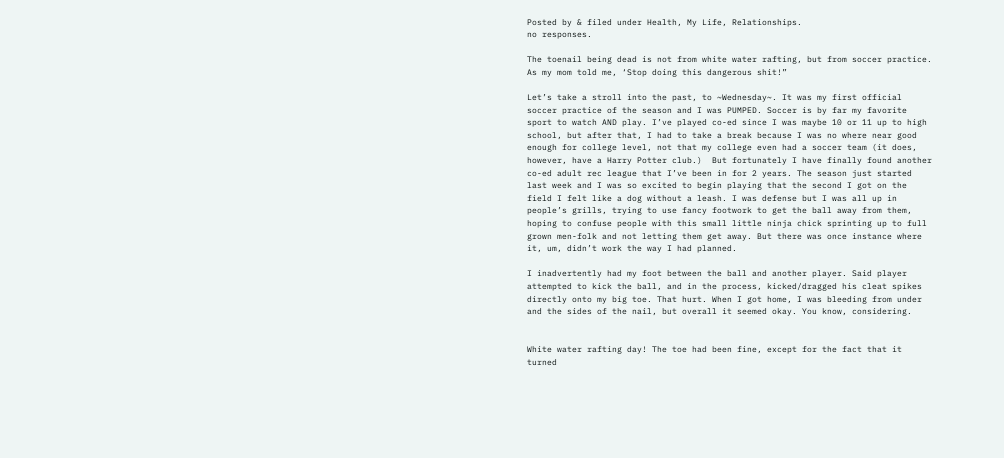Posted by & filed under Health, My Life, Relationships.
no responses.

The toenail being dead is not from white water rafting, but from soccer practice. As my mom told me, ‘Stop doing this dangerous shit!”

Let’s take a stroll into the past, to ~Wednesday~. It was my first official soccer practice of the season and I was PUMPED. Soccer is by far my favorite sport to watch AND play. I’ve played co-ed since I was maybe 10 or 11 up to high school, but after that, I had to take a break because I was no where near good enough for college level, not that my college even had a soccer team (it does, however, have a Harry Potter club.)  But fortunately I have finally found another co-ed adult rec league that I’ve been in for 2 years. The season just started last week and I was so excited to begin playing that the second I got on the field I felt like a dog without a leash. I was defense but I was all up in people’s grills, trying to use fancy footwork to get the ball away from them, hoping to confuse people with this small little ninja chick sprinting up to full grown men-folk and not letting them get away. But there was once instance where it, um, didn’t work the way I had planned.

I inadvertently had my foot between the ball and another player. Said player attempted to kick the ball, and in the process, kicked/dragged his cleat spikes directly onto my big toe. That hurt. When I got home, I was bleeding from under and the sides of the nail, but overall it seemed okay. You know, considering.


White water rafting day! The toe had been fine, except for the fact that it turned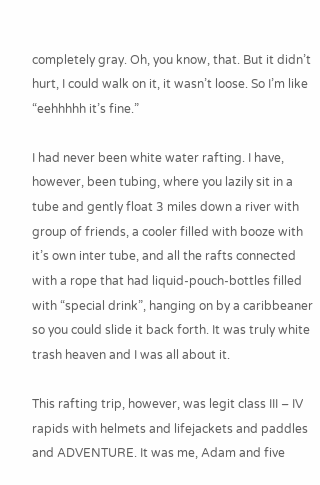completely gray. Oh, you know, that. But it didn’t hurt, I could walk on it, it wasn’t loose. So I’m like “eehhhhh it’s fine.”

I had never been white water rafting. I have, however, been tubing, where you lazily sit in a tube and gently float 3 miles down a river with group of friends, a cooler filled with booze with it’s own inter tube, and all the rafts connected with a rope that had liquid-pouch-bottles filled with “special drink”, hanging on by a caribbeaner so you could slide it back forth. It was truly white trash heaven and I was all about it.

This rafting trip, however, was legit class III – IV rapids with helmets and lifejackets and paddles and ADVENTURE. It was me, Adam and five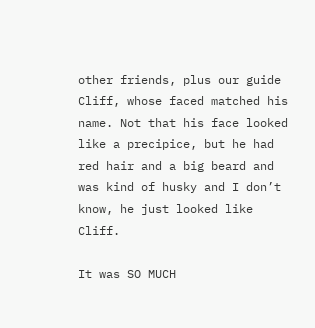other friends, plus our guide Cliff, whose faced matched his name. Not that his face looked like a precipice, but he had red hair and a big beard and was kind of husky and I don’t know, he just looked like Cliff.

It was SO MUCH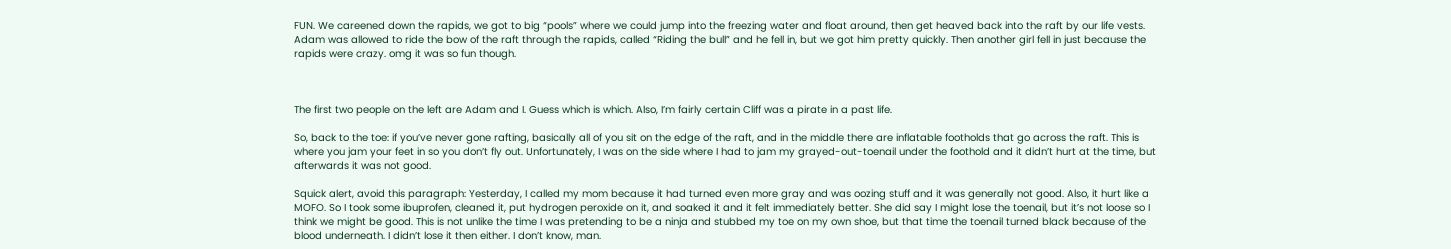FUN. We careened down the rapids, we got to big “pools” where we could jump into the freezing water and float around, then get heaved back into the raft by our life vests. Adam was allowed to ride the bow of the raft through the rapids, called “Riding the bull” and he fell in, but we got him pretty quickly. Then another girl fell in just because the rapids were crazy. omg it was so fun though.



The first two people on the left are Adam and I. Guess which is which. Also, I’m fairly certain Cliff was a pirate in a past life.

So, back to the toe: if you’ve never gone rafting, basically all of you sit on the edge of the raft, and in the middle there are inflatable footholds that go across the raft. This is where you jam your feet in so you don’t fly out. Unfortunately, I was on the side where I had to jam my grayed-out-toenail under the foothold and it didn’t hurt at the time, but afterwards it was not good.

Squick alert, avoid this paragraph: Yesterday, I called my mom because it had turned even more gray and was oozing stuff and it was generally not good. Also, it hurt like a MOFO. So I took some ibuprofen, cleaned it, put hydrogen peroxide on it, and soaked it and it felt immediately better. She did say I might lose the toenail, but it’s not loose so I think we might be good. This is not unlike the time I was pretending to be a ninja and stubbed my toe on my own shoe, but that time the toenail turned black because of the blood underneath. I didn’t lose it then either. I don’t know, man.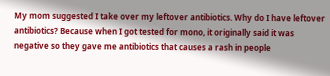My mom suggested I take over my leftover antibiotics. Why do I have leftover antibiotics? Because when I got tested for mono, it originally said it was negative so they gave me antibiotics that causes a rash in people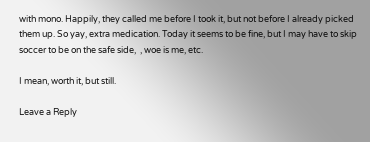with mono. Happily, they called me before I took it, but not before I already picked them up. So yay, extra medication. Today it seems to be fine, but I may have to skip soccer to be on the safe side,  , woe is me, etc.

I mean, worth it, but still.

Leave a Reply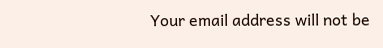Your email address will not be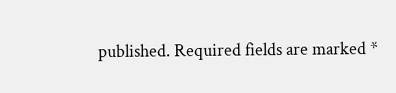published. Required fields are marked *